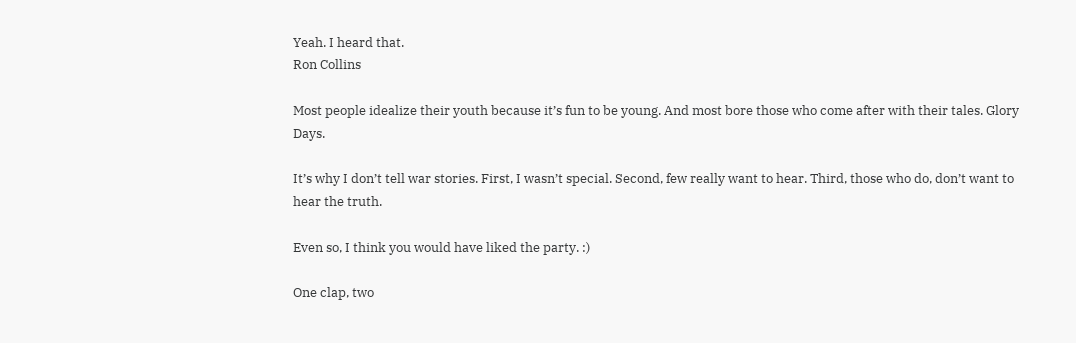Yeah. I heard that.
Ron Collins

Most people idealize their youth because it’s fun to be young. And most bore those who come after with their tales. Glory Days.

It’s why I don’t tell war stories. First, I wasn’t special. Second, few really want to hear. Third, those who do, don’t want to hear the truth.

Even so, I think you would have liked the party. :)

One clap, two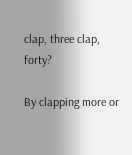clap, three clap, forty?

By clapping more or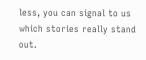less, you can signal to us which stories really stand out.